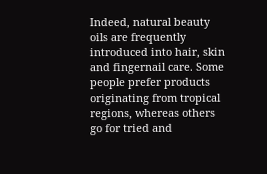Indeed, natural beauty oils are frequently introduced into hair, skin and fingernail care. Some people prefer products originating from tropical regions, whereas others go for tried and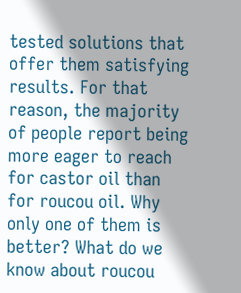tested solutions that offer them satisfying results. For that reason, the majority of people report being more eager to reach for castor oil than for roucou oil. Why only one of them is better? What do we know about roucou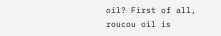oil? First of all, roucou oil is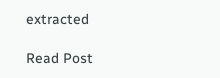extracted

Read Post